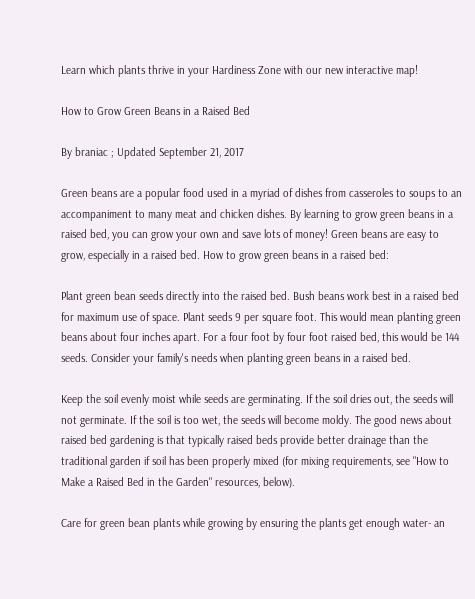Learn which plants thrive in your Hardiness Zone with our new interactive map!

How to Grow Green Beans in a Raised Bed

By braniac ; Updated September 21, 2017

Green beans are a popular food used in a myriad of dishes from casseroles to soups to an accompaniment to many meat and chicken dishes. By learning to grow green beans in a raised bed, you can grow your own and save lots of money! Green beans are easy to grow, especially in a raised bed. How to grow green beans in a raised bed:

Plant green bean seeds directly into the raised bed. Bush beans work best in a raised bed for maximum use of space. Plant seeds 9 per square foot. This would mean planting green beans about four inches apart. For a four foot by four foot raised bed, this would be 144 seeds. Consider your family's needs when planting green beans in a raised bed.

Keep the soil evenly moist while seeds are germinating. If the soil dries out, the seeds will not germinate. If the soil is too wet, the seeds will become moldy. The good news about raised bed gardening is that typically raised beds provide better drainage than the traditional garden if soil has been properly mixed (for mixing requirements, see "How to Make a Raised Bed in the Garden" resources, below).

Care for green bean plants while growing by ensuring the plants get enough water- an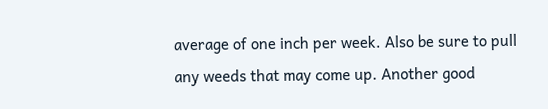average of one inch per week. Also be sure to pull any weeds that may come up. Another good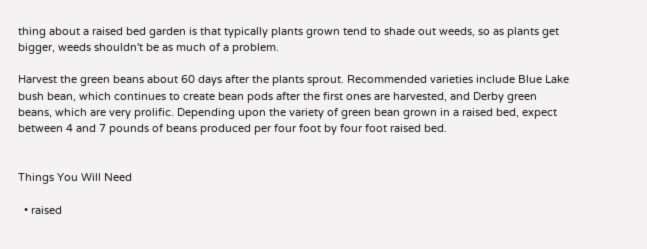thing about a raised bed garden is that typically plants grown tend to shade out weeds, so as plants get bigger, weeds shouldn't be as much of a problem.

Harvest the green beans about 60 days after the plants sprout. Recommended varieties include Blue Lake bush bean, which continues to create bean pods after the first ones are harvested, and Derby green beans, which are very prolific. Depending upon the variety of green bean grown in a raised bed, expect between 4 and 7 pounds of beans produced per four foot by four foot raised bed.


Things You Will Need

  • raised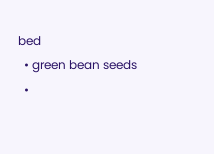bed
  • green bean seeds
  •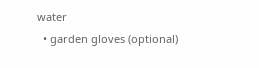water
  • garden gloves (optional)